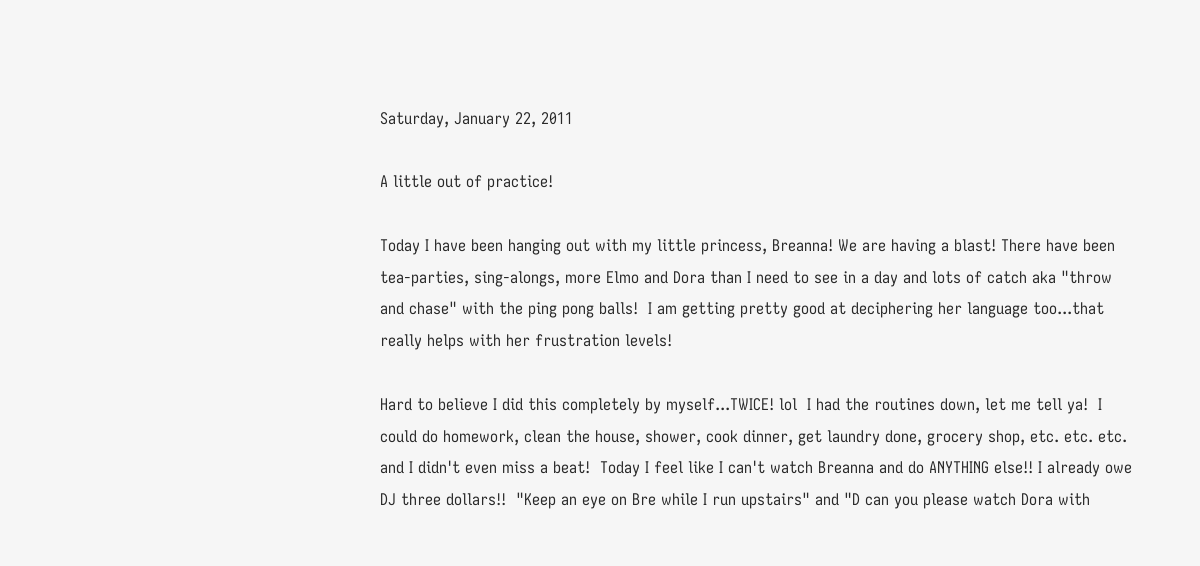Saturday, January 22, 2011

A little out of practice!

Today I have been hanging out with my little princess, Breanna! We are having a blast! There have been tea-parties, sing-alongs, more Elmo and Dora than I need to see in a day and lots of catch aka "throw and chase" with the ping pong balls!  I am getting pretty good at deciphering her language too...that really helps with her frustration levels!

Hard to believe I did this completely by myself...TWICE! lol  I had the routines down, let me tell ya!  I could do homework, clean the house, shower, cook dinner, get laundry done, grocery shop, etc. etc. etc. and I didn't even miss a beat!  Today I feel like I can't watch Breanna and do ANYTHING else!! I already owe DJ three dollars!!  "Keep an eye on Bre while I run upstairs" and "D can you please watch Dora with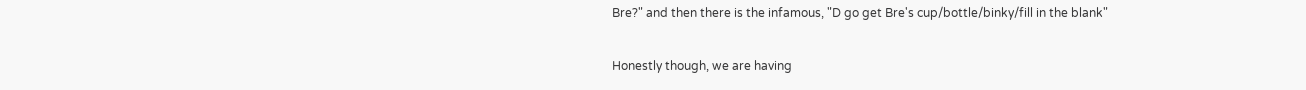Bre?" and then there is the infamous, "D go get Bre's cup/bottle/binky/fill in the blank"

Honestly though, we are having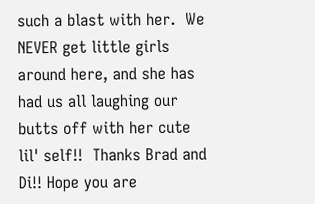such a blast with her.  We NEVER get little girls around here, and she has had us all laughing our butts off with her cute lil' self!!  Thanks Brad and Di!! Hope you are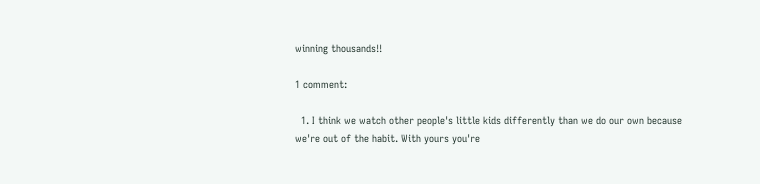winning thousands!!

1 comment:

  1. I think we watch other people's little kids differently than we do our own because we're out of the habit. With yours you're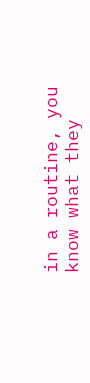in a routine, you know what they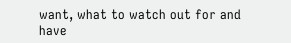want, what to watch out for and have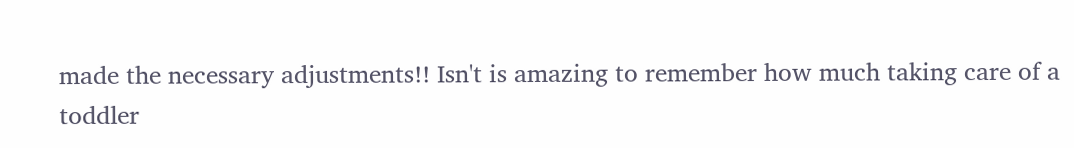made the necessary adjustments!! Isn't is amazing to remember how much taking care of a toddler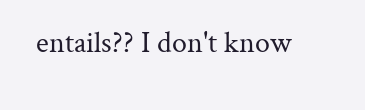entails?? I don't know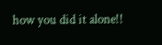how you did it alone!!